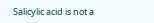Salicylic acid is not a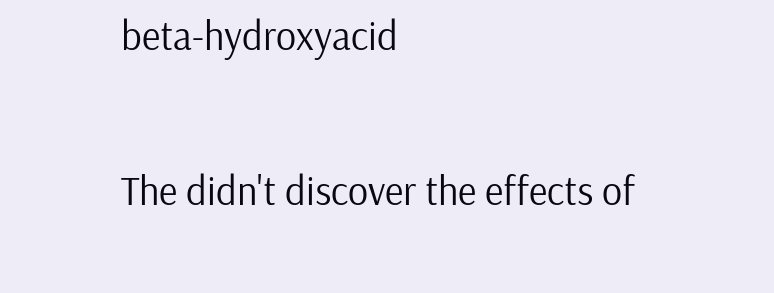beta-hydroxyacid

The didn't discover the effects of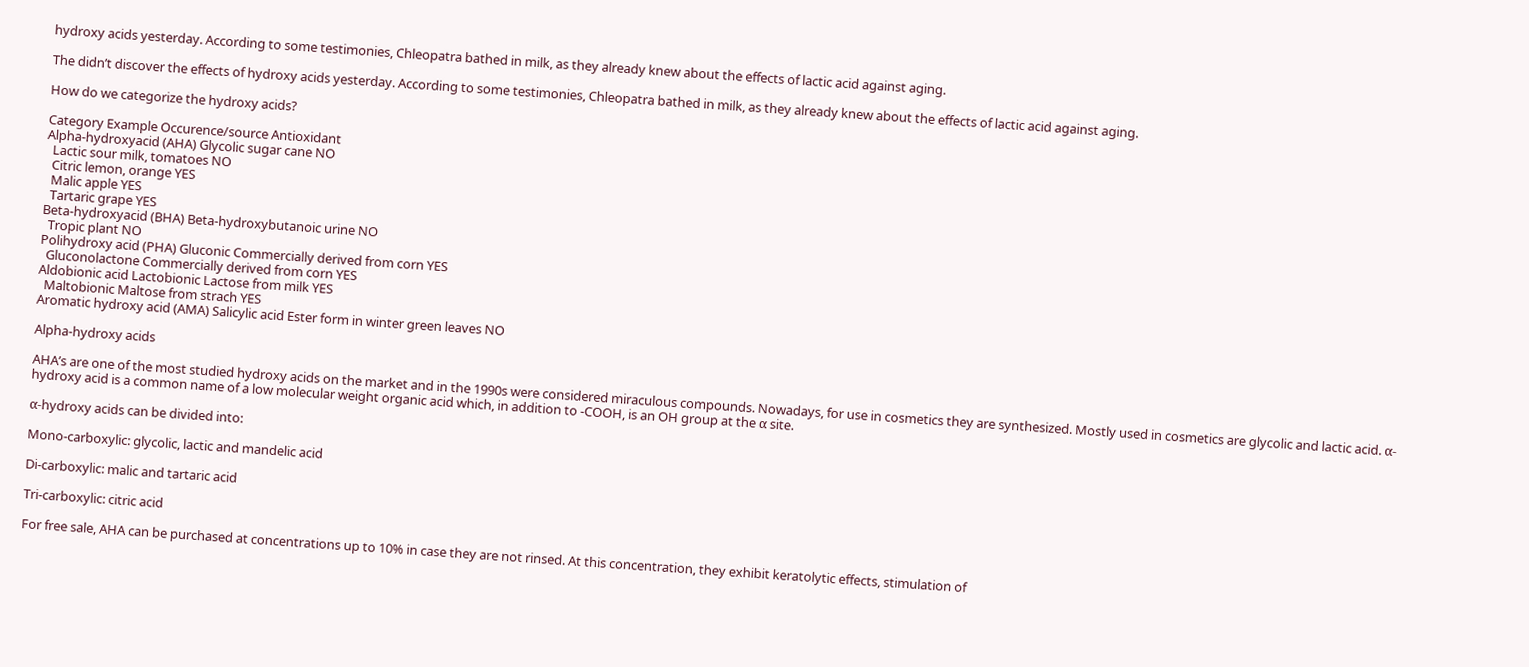hydroxy acids yesterday. According to some testimonies, Chleopatra bathed in milk, as they already knew about the effects of lactic acid against aging.

The didn’t discover the effects of hydroxy acids yesterday. According to some testimonies, Chleopatra bathed in milk, as they already knew about the effects of lactic acid against aging.

How do we categorize the hydroxy acids?

Category Example Occurence/source Antioxidant
Alpha-hydroxyacid (AHA) Glycolic sugar cane NO
  Lactic sour milk, tomatoes NO
  Citric lemon, orange YES
  Malic apple YES
  Tartaric grape YES
Beta-hydroxyacid (BHA) Beta-hydroxybutanoic urine NO
  Tropic plant NO
Polihydroxy acid (PHA) Gluconic Commercially derived from corn YES
  Gluconolactone Commercially derived from corn YES
Aldobionic acid Lactobionic Lactose from milk YES
  Maltobionic Maltose from strach YES
Aromatic hydroxy acid (AMA) Salicylic acid Ester form in winter green leaves NO

Alpha-hydroxy acids

AHA’s are one of the most studied hydroxy acids on the market and in the 1990s were considered miraculous compounds. Nowadays, for use in cosmetics they are synthesized. Mostly used in cosmetics are glycolic and lactic acid. α-hydroxy acid is a common name of a low molecular weight organic acid which, in addition to -COOH, is an OH group at the α site.

α-hydroxy acids can be divided into:

Mono-carboxylic: glycolic, lactic and mandelic acid

Di-carboxylic: malic and tartaric acid

Tri-carboxylic: citric acid

For free sale, AHA can be purchased at concentrations up to 10% in case they are not rinsed. At this concentration, they exhibit keratolytic effects, stimulation of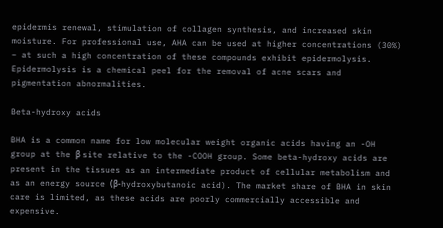epidermis renewal, stimulation of collagen synthesis, and increased skin moisture. For professional use, AHA can be used at higher concentrations (30%) – at such a high concentration of these compounds exhibit epidermolysis. Epidermolysis is a chemical peel for the removal of acne scars and pigmentation abnormalities.

Beta-hydroxy acids

BHA is a common name for low molecular weight organic acids having an -OH group at the β site relative to the -COOH group. Some beta-hydroxy acids are present in the tissues as an intermediate product of cellular metabolism and as an energy source (β-hydroxybutanoic acid). The market share of BHA in skin care is limited, as these acids are poorly commercially accessible and expensive.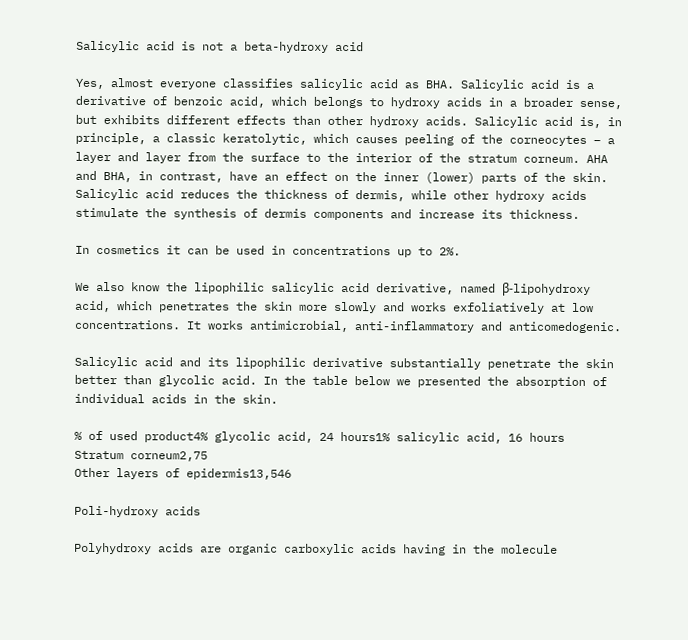Salicylic acid is not a beta-hydroxy acid

Yes, almost everyone classifies salicylic acid as BHA. Salicylic acid is a derivative of benzoic acid, which belongs to hydroxy acids in a broader sense, but exhibits different effects than other hydroxy acids. Salicylic acid is, in principle, a classic keratolytic, which causes peeling of the corneocytes – a layer and layer from the surface to the interior of the stratum corneum. AHA and BHA, in contrast, have an effect on the inner (lower) parts of the skin. Salicylic acid reduces the thickness of dermis, while other hydroxy acids stimulate the synthesis of dermis components and increase its thickness.

In cosmetics it can be used in concentrations up to 2%.

We also know the lipophilic salicylic acid derivative, named β-lipohydroxy acid, which penetrates the skin more slowly and works exfoliatively at low concentrations. It works antimicrobial, anti-inflammatory and anticomedogenic.

Salicylic acid and its lipophilic derivative substantially penetrate the skin better than glycolic acid. In the table below we presented the absorption of individual acids in the skin.

% of used product4% glycolic acid, 24 hours1% salicylic acid, 16 hours
Stratum corneum2,75
Other layers of epidermis13,546

Poli-hydroxy acids

Polyhydroxy acids are organic carboxylic acids having in the molecule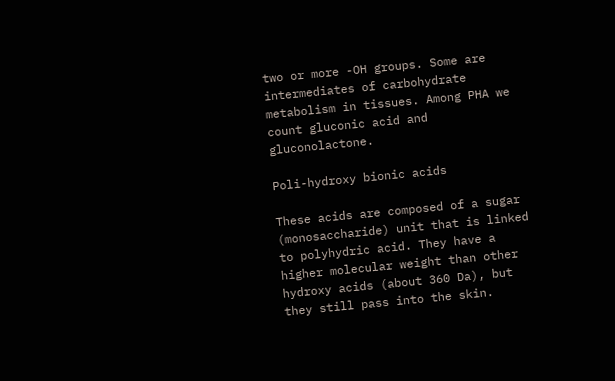two or more -OH groups. Some are intermediates of carbohydrate metabolism in tissues. Among PHA we count gluconic acid and gluconolactone.

Poli-hydroxy bionic acids

These acids are composed of a sugar (monosaccharide) unit that is linked to polyhydric acid. They have a higher molecular weight than other hydroxy acids (about 360 Da), but they still pass into the skin.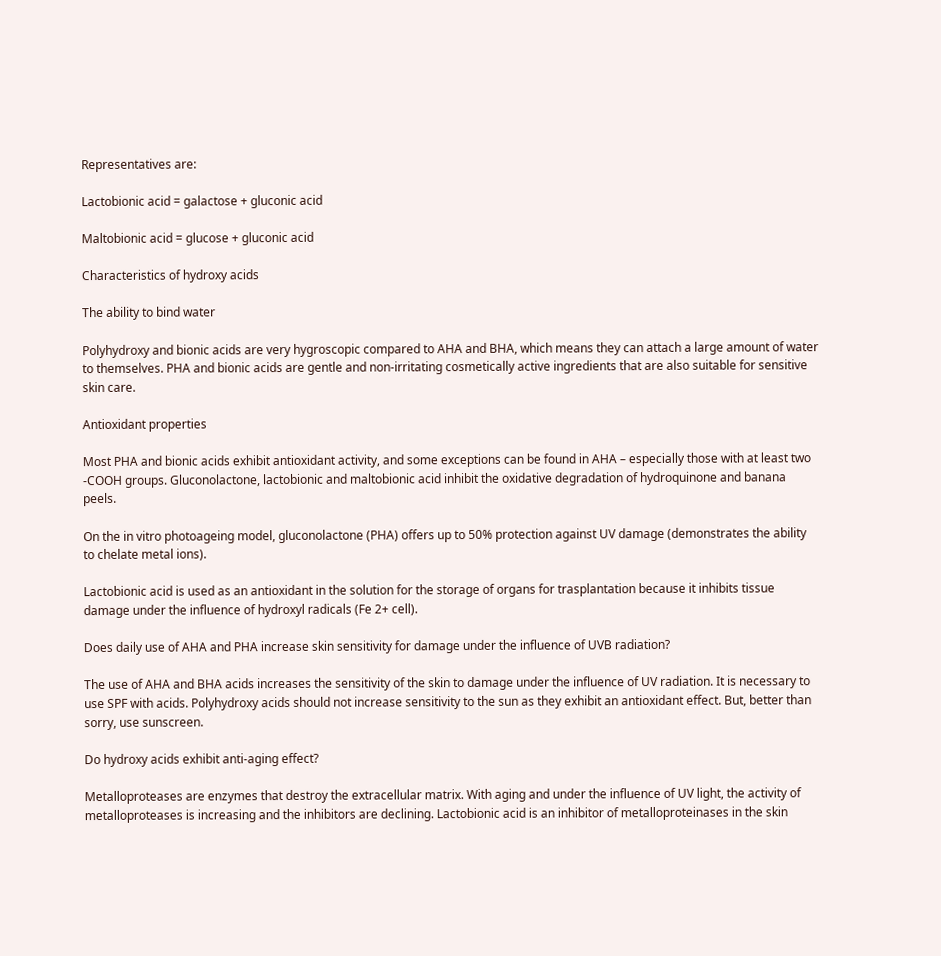Representatives are:

Lactobionic acid = galactose + gluconic acid

Maltobionic acid = glucose + gluconic acid

Characteristics of hydroxy acids

The ability to bind water

Polyhydroxy and bionic acids are very hygroscopic compared to AHA and BHA, which means they can attach a large amount of water to themselves. PHA and bionic acids are gentle and non-irritating cosmetically active ingredients that are also suitable for sensitive skin care.

Antioxidant properties

Most PHA and bionic acids exhibit antioxidant activity, and some exceptions can be found in AHA – especially those with at least two -COOH groups. Gluconolactone, lactobionic and maltobionic acid inhibit the oxidative degradation of hydroquinone and banana peels.

On the in vitro photoageing model, gluconolactone (PHA) offers up to 50% protection against UV damage (demonstrates the ability to chelate metal ions).

Lactobionic acid is used as an antioxidant in the solution for the storage of organs for trasplantation because it inhibits tissue damage under the influence of hydroxyl radicals (Fe 2+ cell).

Does daily use of AHA and PHA increase skin sensitivity for damage under the influence of UVB radiation?

The use of AHA and BHA acids increases the sensitivity of the skin to damage under the influence of UV radiation. It is necessary to use SPF with acids. Polyhydroxy acids should not increase sensitivity to the sun as they exhibit an antioxidant effect. But, better than sorry, use sunscreen.

Do hydroxy acids exhibit anti-aging effect?

Metalloproteases are enzymes that destroy the extracellular matrix. With aging and under the influence of UV light, the activity of metalloproteases is increasing and the inhibitors are declining. Lactobionic acid is an inhibitor of metalloproteinases in the skin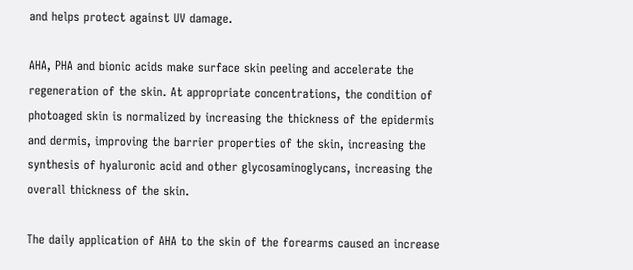and helps protect against UV damage.

AHA, PHA and bionic acids make surface skin peeling and accelerate the regeneration of the skin. At appropriate concentrations, the condition of photoaged skin is normalized by increasing the thickness of the epidermis and dermis, improving the barrier properties of the skin, increasing the synthesis of hyaluronic acid and other glycosaminoglycans, increasing the overall thickness of the skin.

The daily application of AHA to the skin of the forearms caused an increase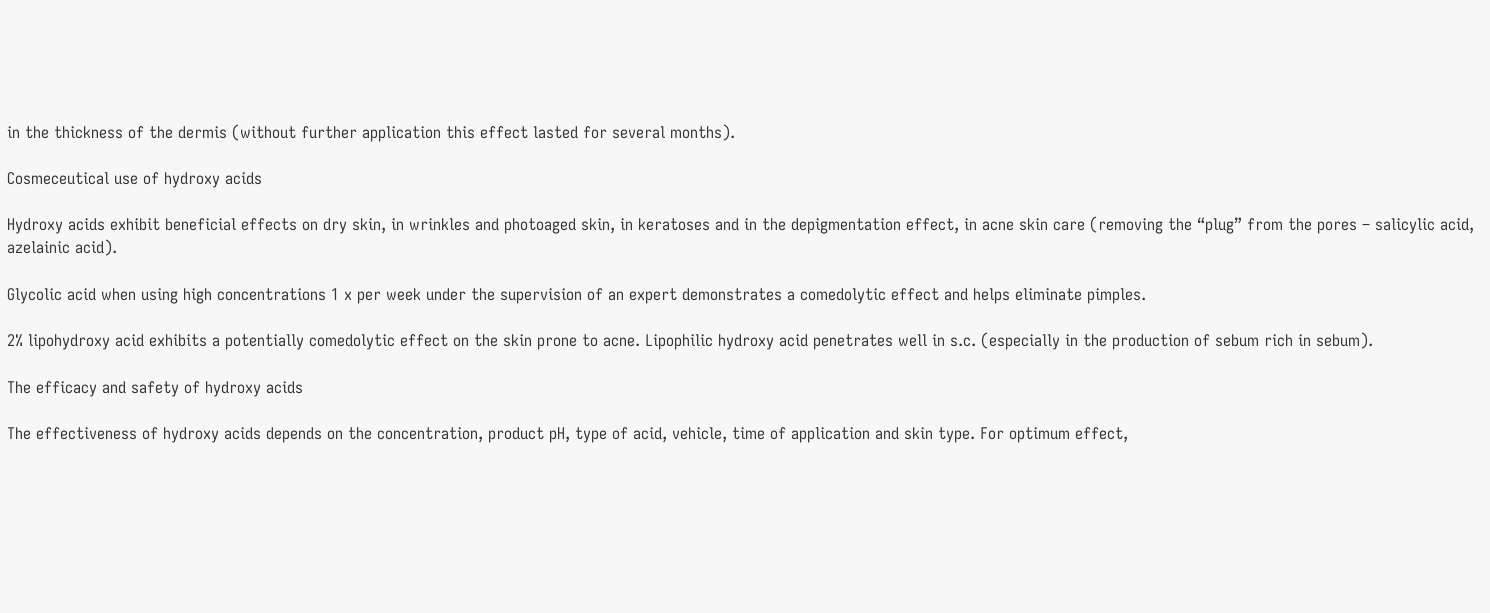in the thickness of the dermis (without further application this effect lasted for several months).

Cosmeceutical use of hydroxy acids

Hydroxy acids exhibit beneficial effects on dry skin, in wrinkles and photoaged skin, in keratoses and in the depigmentation effect, in acne skin care (removing the “plug” from the pores – salicylic acid, azelainic acid).

Glycolic acid when using high concentrations 1 x per week under the supervision of an expert demonstrates a comedolytic effect and helps eliminate pimples.

2% lipohydroxy acid exhibits a potentially comedolytic effect on the skin prone to acne. Lipophilic hydroxy acid penetrates well in s.c. (especially in the production of sebum rich in sebum).

The efficacy and safety of hydroxy acids

The effectiveness of hydroxy acids depends on the concentration, product pH, type of acid, vehicle, time of application and skin type. For optimum effect,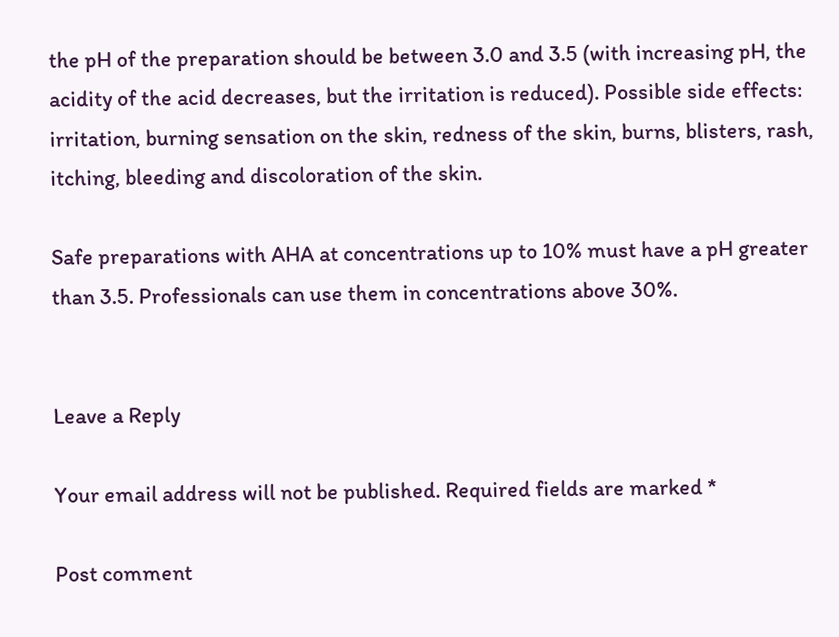the pH of the preparation should be between 3.0 and 3.5 (with increasing pH, the acidity of the acid decreases, but the irritation is reduced). Possible side effects: irritation, burning sensation on the skin, redness of the skin, burns, blisters, rash, itching, bleeding and discoloration of the skin.

Safe preparations with AHA at concentrations up to 10% must have a pH greater than 3.5. Professionals can use them in concentrations above 30%.


Leave a Reply

Your email address will not be published. Required fields are marked *

Post comment